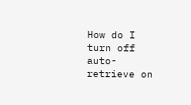How do I turn off auto-retrieve on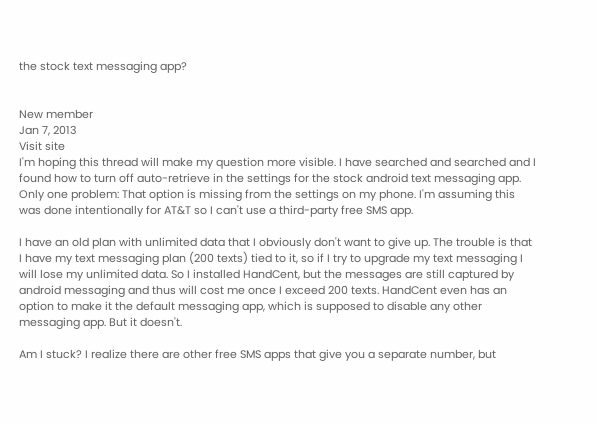the stock text messaging app?


New member
Jan 7, 2013
Visit site
I'm hoping this thread will make my question more visible. I have searched and searched and I found how to turn off auto-retrieve in the settings for the stock android text messaging app. Only one problem: That option is missing from the settings on my phone. I'm assuming this was done intentionally for AT&T so I can't use a third-party free SMS app.

I have an old plan with unlimited data that I obviously don't want to give up. The trouble is that I have my text messaging plan (200 texts) tied to it, so if I try to upgrade my text messaging I will lose my unlimited data. So I installed HandCent, but the messages are still captured by android messaging and thus will cost me once I exceed 200 texts. HandCent even has an option to make it the default messaging app, which is supposed to disable any other messaging app. But it doesn't.

Am I stuck? I realize there are other free SMS apps that give you a separate number, but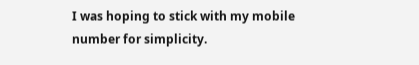I was hoping to stick with my mobile number for simplicity.